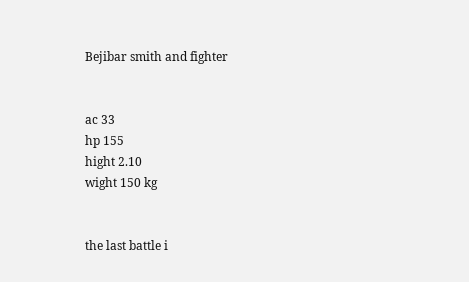Bejibar smith and fighter


ac 33
hp 155
hight 2.10
wight 150 kg


the last battle i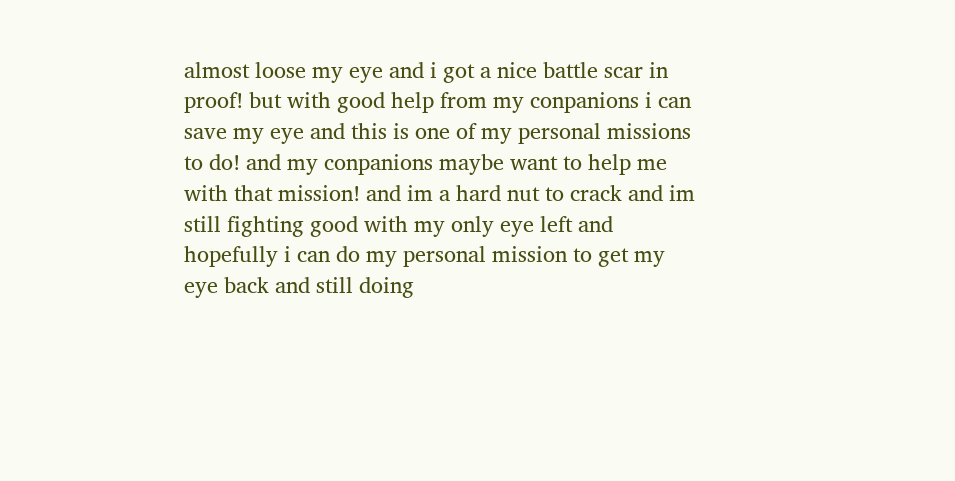almost loose my eye and i got a nice battle scar in proof! but with good help from my conpanions i can save my eye and this is one of my personal missions to do! and my conpanions maybe want to help me with that mission! and im a hard nut to crack and im still fighting good with my only eye left and hopefully i can do my personal mission to get my eye back and still doing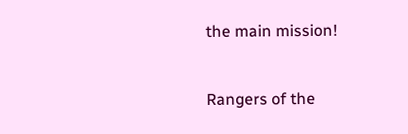the main mission!


Rangers of the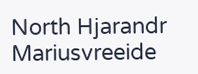North Hjarandr Mariusvreeide